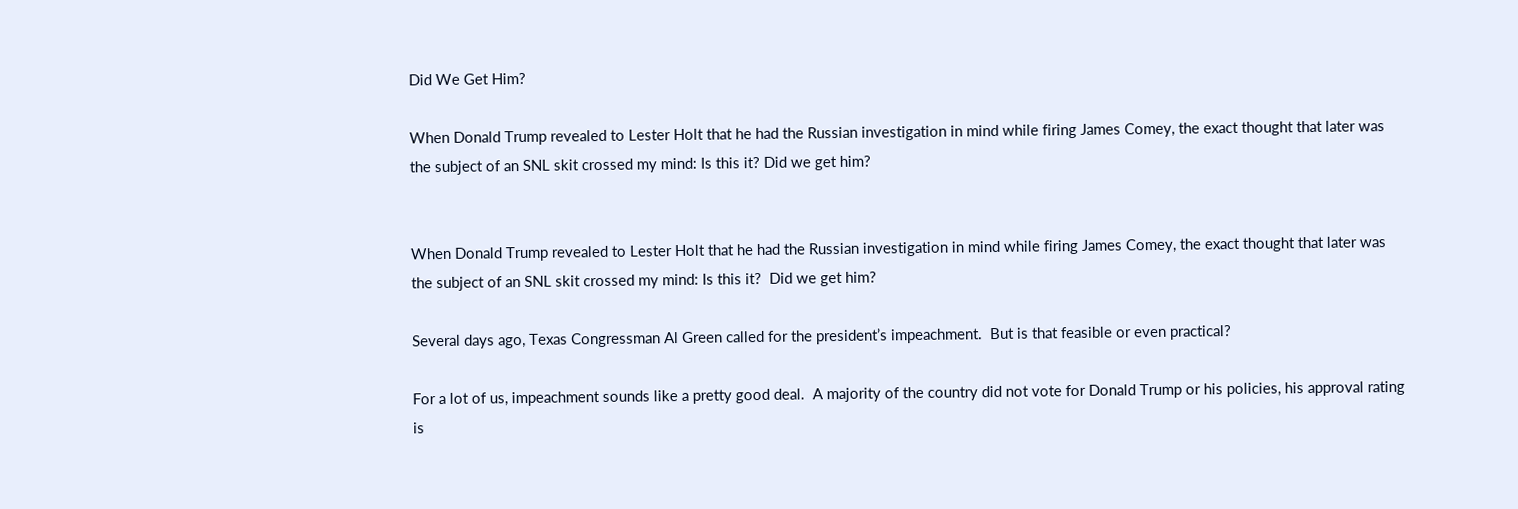Did We Get Him?

When Donald Trump revealed to Lester Holt that he had the Russian investigation in mind while firing James Comey, the exact thought that later was the subject of an SNL skit crossed my mind: Is this it? Did we get him?


When Donald Trump revealed to Lester Holt that he had the Russian investigation in mind while firing James Comey, the exact thought that later was the subject of an SNL skit crossed my mind: Is this it?  Did we get him?

Several days ago, Texas Congressman Al Green called for the president’s impeachment.  But is that feasible or even practical?

For a lot of us, impeachment sounds like a pretty good deal.  A majority of the country did not vote for Donald Trump or his policies, his approval rating is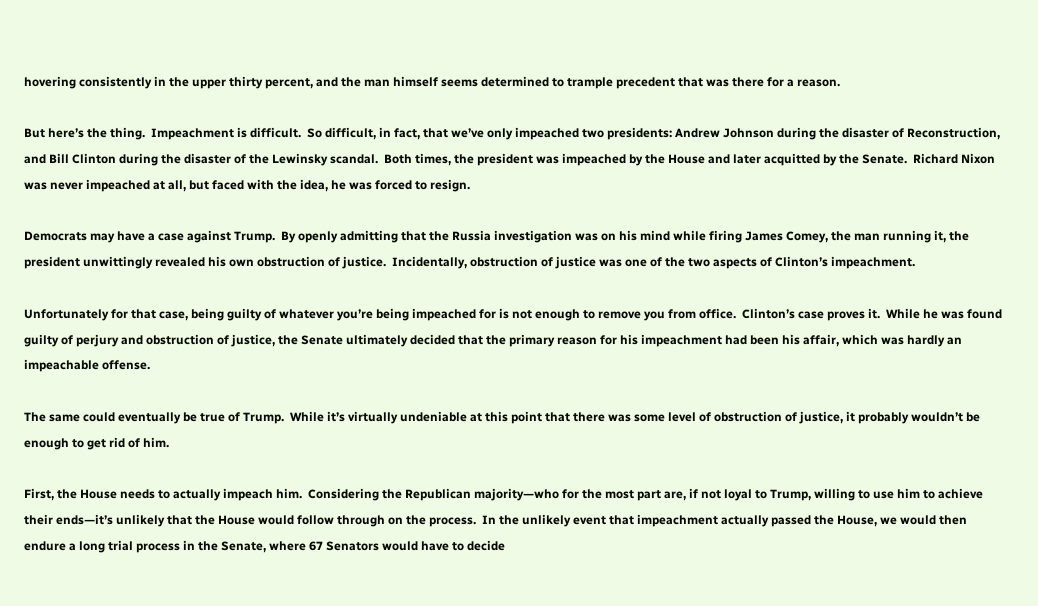hovering consistently in the upper thirty percent, and the man himself seems determined to trample precedent that was there for a reason.

But here’s the thing.  Impeachment is difficult.  So difficult, in fact, that we’ve only impeached two presidents: Andrew Johnson during the disaster of Reconstruction, and Bill Clinton during the disaster of the Lewinsky scandal.  Both times, the president was impeached by the House and later acquitted by the Senate.  Richard Nixon was never impeached at all, but faced with the idea, he was forced to resign.

Democrats may have a case against Trump.  By openly admitting that the Russia investigation was on his mind while firing James Comey, the man running it, the president unwittingly revealed his own obstruction of justice.  Incidentally, obstruction of justice was one of the two aspects of Clinton’s impeachment.

Unfortunately for that case, being guilty of whatever you’re being impeached for is not enough to remove you from office.  Clinton’s case proves it.  While he was found guilty of perjury and obstruction of justice, the Senate ultimately decided that the primary reason for his impeachment had been his affair, which was hardly an impeachable offense.

The same could eventually be true of Trump.  While it’s virtually undeniable at this point that there was some level of obstruction of justice, it probably wouldn’t be enough to get rid of him.

First, the House needs to actually impeach him.  Considering the Republican majority—who for the most part are, if not loyal to Trump, willing to use him to achieve their ends—it’s unlikely that the House would follow through on the process.  In the unlikely event that impeachment actually passed the House, we would then endure a long trial process in the Senate, where 67 Senators would have to decide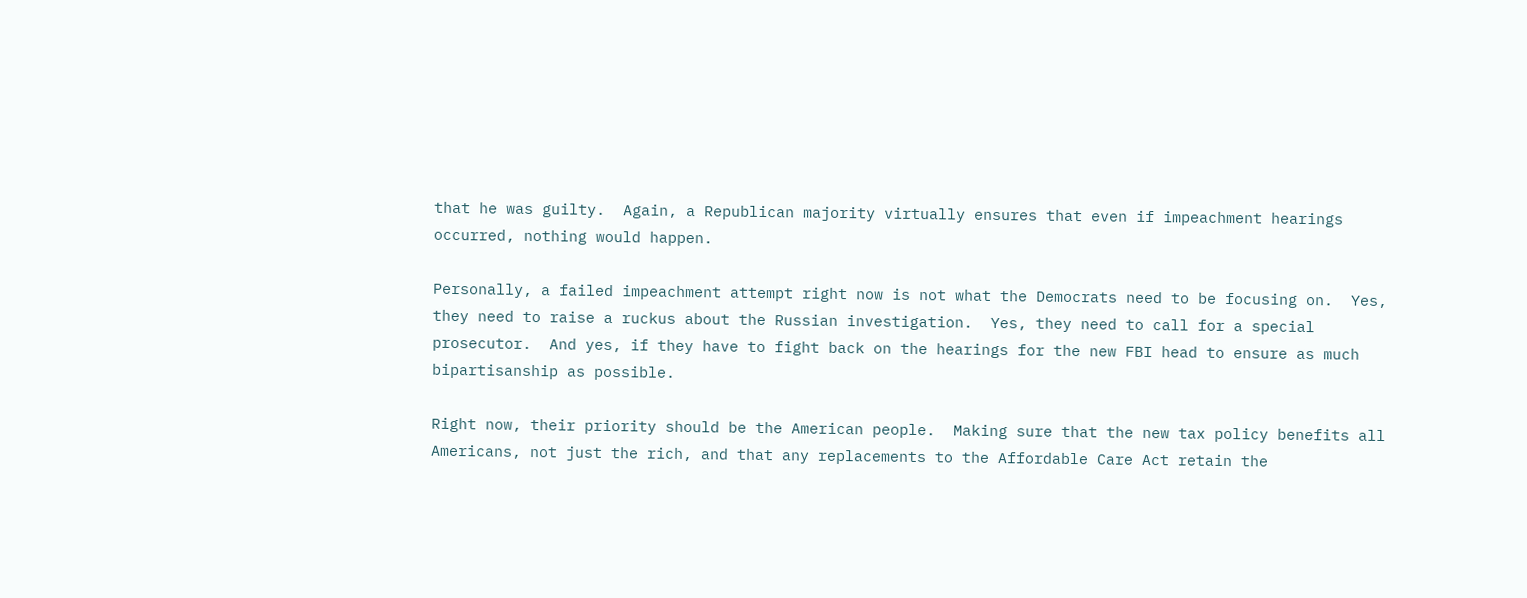that he was guilty.  Again, a Republican majority virtually ensures that even if impeachment hearings occurred, nothing would happen.

Personally, a failed impeachment attempt right now is not what the Democrats need to be focusing on.  Yes, they need to raise a ruckus about the Russian investigation.  Yes, they need to call for a special prosecutor.  And yes, if they have to fight back on the hearings for the new FBI head to ensure as much bipartisanship as possible.

Right now, their priority should be the American people.  Making sure that the new tax policy benefits all Americans, not just the rich, and that any replacements to the Affordable Care Act retain the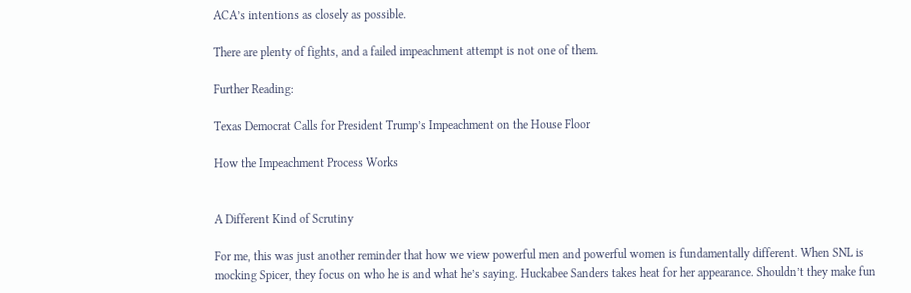ACA’s intentions as closely as possible.

There are plenty of fights, and a failed impeachment attempt is not one of them.

Further Reading:

Texas Democrat Calls for President Trump’s Impeachment on the House Floor

How the Impeachment Process Works


A Different Kind of Scrutiny

For me, this was just another reminder that how we view powerful men and powerful women is fundamentally different. When SNL is mocking Spicer, they focus on who he is and what he’s saying. Huckabee Sanders takes heat for her appearance. Shouldn’t they make fun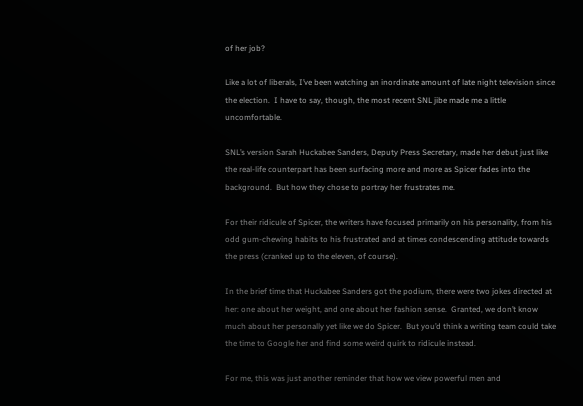of her job?

Like a lot of liberals, I’ve been watching an inordinate amount of late night television since the election.  I have to say, though, the most recent SNL jibe made me a little uncomfortable.

SNL’s version Sarah Huckabee Sanders, Deputy Press Secretary, made her debut just like the real-life counterpart has been surfacing more and more as Spicer fades into the background.  But how they chose to portray her frustrates me.

For their ridicule of Spicer, the writers have focused primarily on his personality, from his odd gum-chewing habits to his frustrated and at times condescending attitude towards the press (cranked up to the eleven, of course).

In the brief time that Huckabee Sanders got the podium, there were two jokes directed at her: one about her weight, and one about her fashion sense.  Granted, we don’t know much about her personally yet like we do Spicer.  But you’d think a writing team could take the time to Google her and find some weird quirk to ridicule instead.

For me, this was just another reminder that how we view powerful men and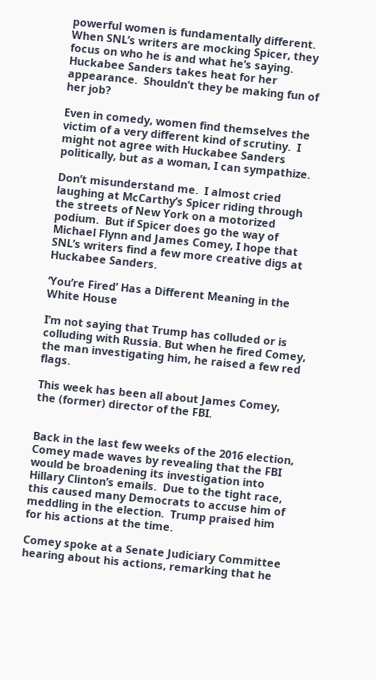powerful women is fundamentally different.  When SNL’s writers are mocking Spicer, they focus on who he is and what he’s saying.  Huckabee Sanders takes heat for her appearance.  Shouldn’t they be making fun of her job?

Even in comedy, women find themselves the victim of a very different kind of scrutiny.  I might not agree with Huckabee Sanders politically, but as a woman, I can sympathize.

Don’t misunderstand me.  I almost cried laughing at McCarthy’s Spicer riding through the streets of New York on a motorized podium.  But if Spicer does go the way of Michael Flynn and James Comey, I hope that SNL’s writers find a few more creative digs at Huckabee Sanders.

‘You’re Fired’ Has a Different Meaning in the White House

I’m not saying that Trump has colluded or is colluding with Russia. But when he fired Comey, the man investigating him, he raised a few red flags.

This week has been all about James Comey, the (former) director of the FBI.


Back in the last few weeks of the 2016 election, Comey made waves by revealing that the FBI would be broadening its investigation into Hillary Clinton’s emails.  Due to the tight race, this caused many Democrats to accuse him of meddling in the election.  Trump praised him for his actions at the time.

Comey spoke at a Senate Judiciary Committee hearing about his actions, remarking that he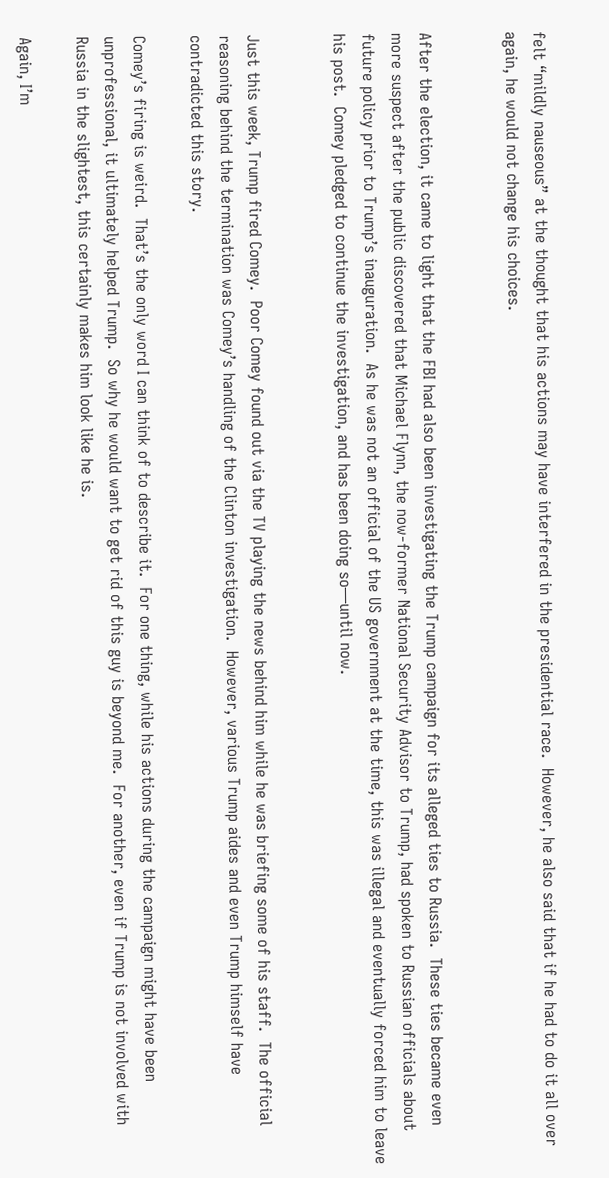felt “mildly nauseous” at the thought that his actions may have interfered in the presidential race.  However, he also said that if he had to do it all over again, he would not change his choices.


After the election, it came to light that the FBI had also been investigating the Trump campaign for its alleged ties to Russia.  These ties became even more suspect after the public discovered that Michael Flynn, the now-former National Security Advisor to Trump, had spoken to Russian officials about future policy prior to Trump’s inauguration.  As he was not an official of the US government at the time, this was illegal and eventually forced him to leave his post.  Comey pledged to continue the investigation, and has been doing so—until now.


Just this week, Trump fired Comey.  Poor Comey found out via the TV playing the news behind him while he was briefing some of his staff.  The official reasoning behind the termination was Comey’s handling of the Clinton investigation.  However, various Trump aides and even Trump himself have contradicted this story.

Comey’s firing is weird.  That’s the only word I can think of to describe it.  For one thing, while his actions during the campaign might have been unprofessional, it ultimately helped Trump.  So why he would want to get rid of this guy is beyond me.  For another, even if Trump is not involved with Russia in the slightest, this certainly makes him look like he is.

Again, I’m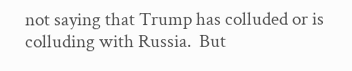not saying that Trump has colluded or is colluding with Russia.  But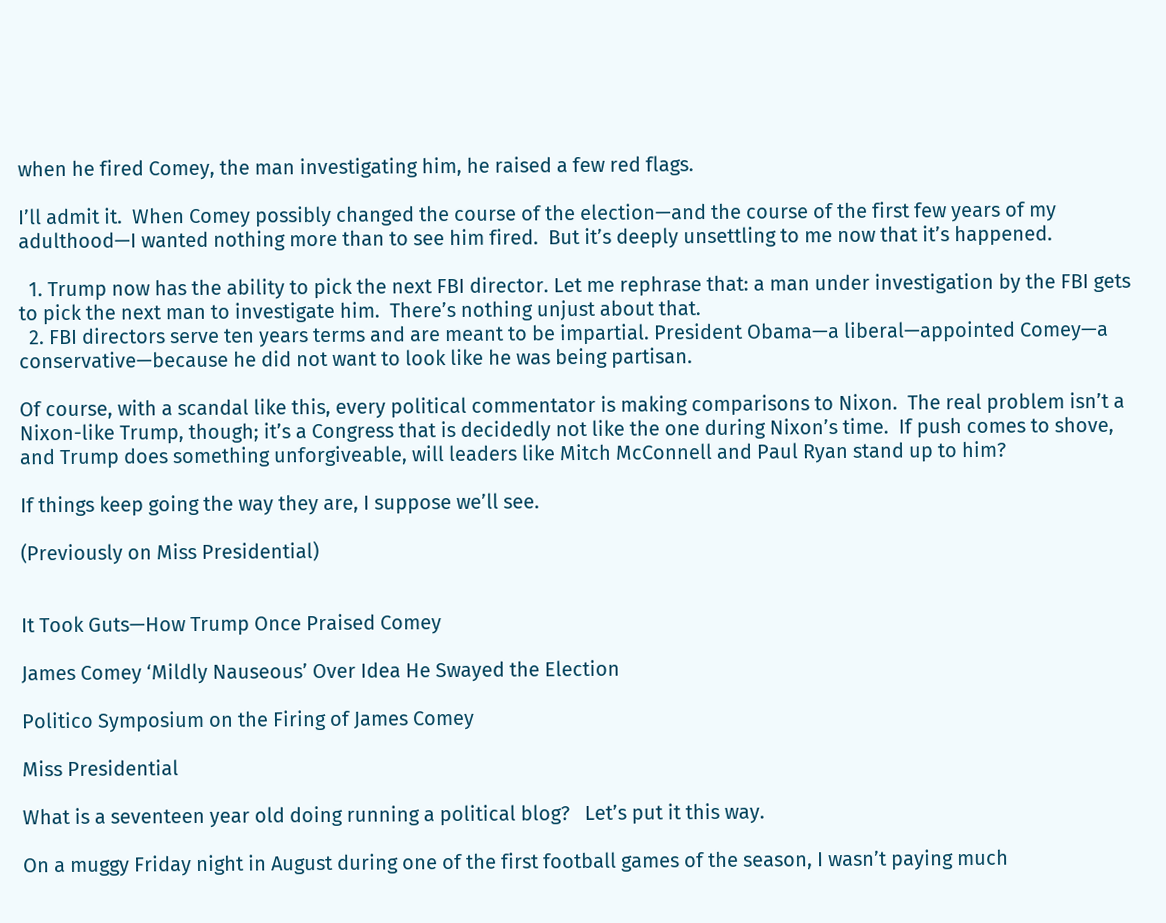when he fired Comey, the man investigating him, he raised a few red flags.

I’ll admit it.  When Comey possibly changed the course of the election—and the course of the first few years of my adulthood—I wanted nothing more than to see him fired.  But it’s deeply unsettling to me now that it’s happened.

  1. Trump now has the ability to pick the next FBI director. Let me rephrase that: a man under investigation by the FBI gets to pick the next man to investigate him.  There’s nothing unjust about that.
  2. FBI directors serve ten years terms and are meant to be impartial. President Obama—a liberal—appointed Comey—a conservative—because he did not want to look like he was being partisan.

Of course, with a scandal like this, every political commentator is making comparisons to Nixon.  The real problem isn’t a Nixon-like Trump, though; it’s a Congress that is decidedly not like the one during Nixon’s time.  If push comes to shove, and Trump does something unforgiveable, will leaders like Mitch McConnell and Paul Ryan stand up to him?

If things keep going the way they are, I suppose we’ll see.

(Previously on Miss Presidential)


It Took Guts—How Trump Once Praised Comey

James Comey ‘Mildly Nauseous’ Over Idea He Swayed the Election

Politico Symposium on the Firing of James Comey

Miss Presidential

What is a seventeen year old doing running a political blog?   Let’s put it this way.

On a muggy Friday night in August during one of the first football games of the season, I wasn’t paying much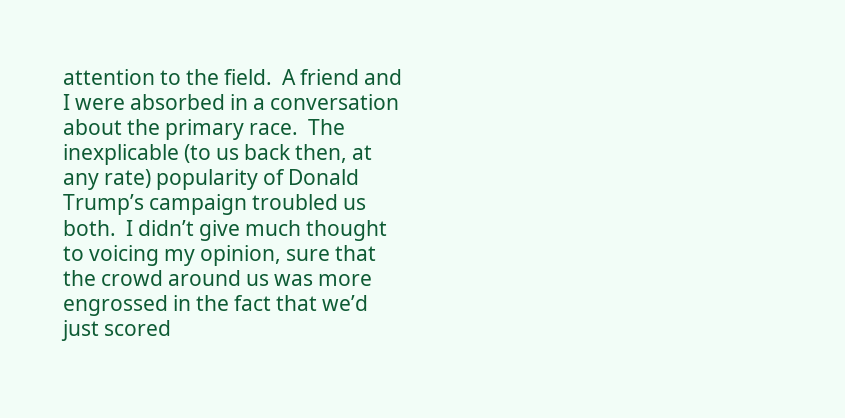attention to the field.  A friend and I were absorbed in a conversation about the primary race.  The inexplicable (to us back then, at any rate) popularity of Donald Trump’s campaign troubled us both.  I didn’t give much thought to voicing my opinion, sure that the crowd around us was more engrossed in the fact that we’d just scored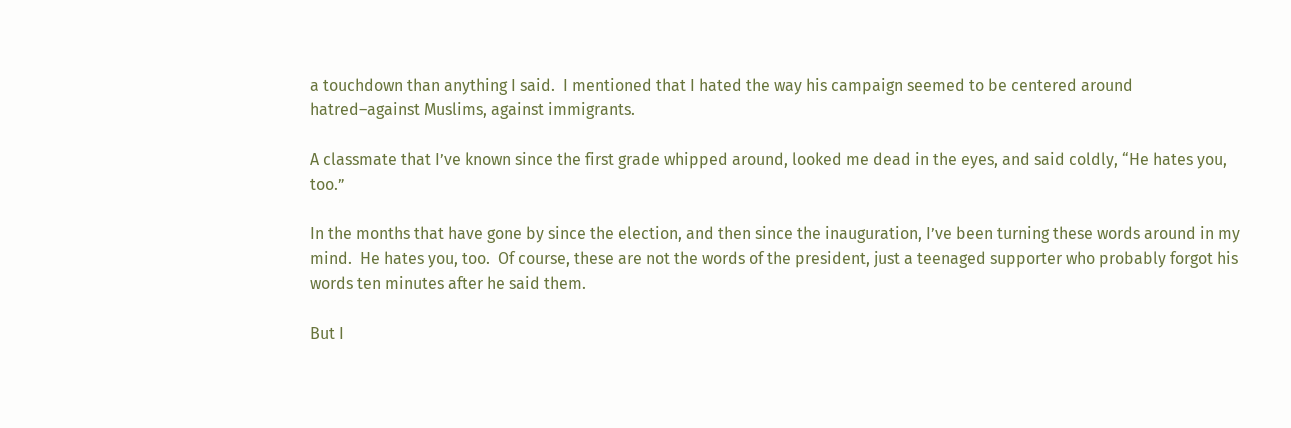a touchdown than anything I said.  I mentioned that I hated the way his campaign seemed to be centered around hatred–against Muslims, against immigrants.

A classmate that I’ve known since the first grade whipped around, looked me dead in the eyes, and said coldly, “He hates you, too.”

In the months that have gone by since the election, and then since the inauguration, I’ve been turning these words around in my mind.  He hates you, too.  Of course, these are not the words of the president, just a teenaged supporter who probably forgot his words ten minutes after he said them.

But I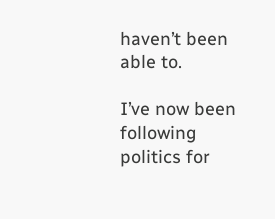haven’t been able to.

I’ve now been following politics for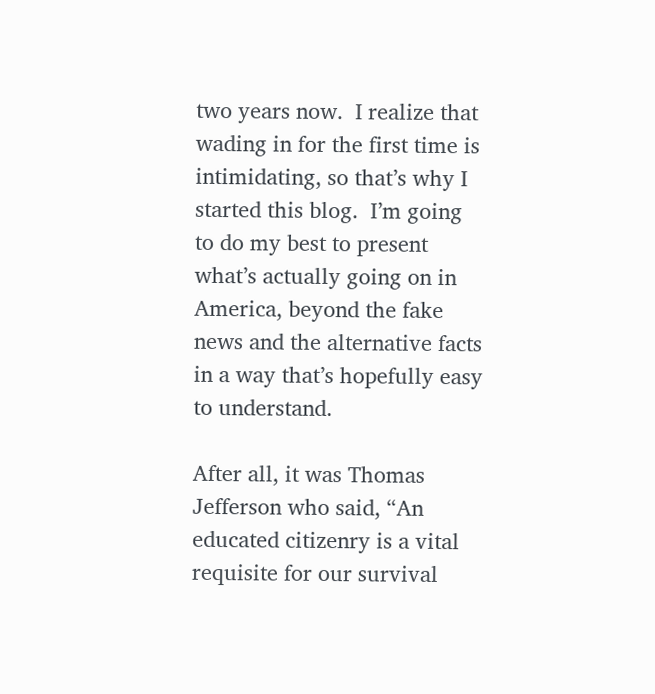two years now.  I realize that wading in for the first time is intimidating, so that’s why I started this blog.  I’m going to do my best to present what’s actually going on in America, beyond the fake news and the alternative facts in a way that’s hopefully easy to understand.

After all, it was Thomas Jefferson who said, “An educated citizenry is a vital requisite for our survival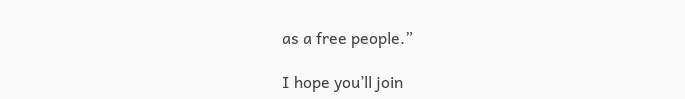as a free people.”

I hope you’ll join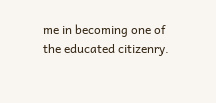me in becoming one of the educated citizenry.